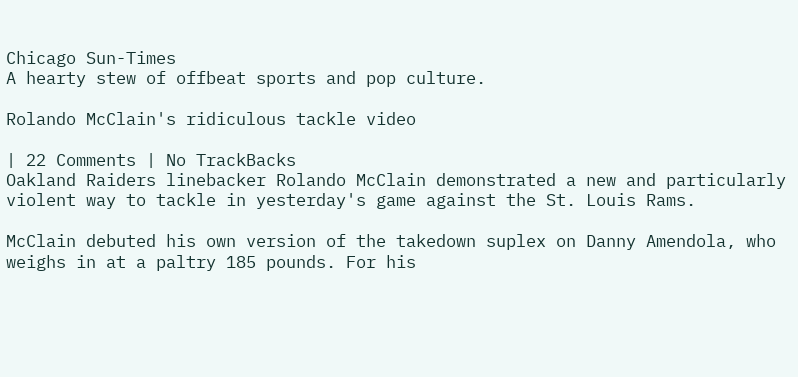Chicago Sun-Times
A hearty stew of offbeat sports and pop culture.

Rolando McClain's ridiculous tackle video

| 22 Comments | No TrackBacks
Oakland Raiders linebacker Rolando McClain demonstrated a new and particularly violent way to tackle in yesterday's game against the St. Louis Rams.

McClain debuted his own version of the takedown suplex on Danny Amendola, who weighs in at a paltry 185 pounds. For his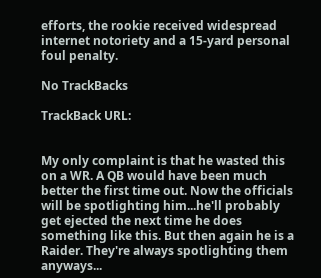efforts, the rookie received widespread internet notoriety and a 15-yard personal foul penalty.

No TrackBacks

TrackBack URL:


My only complaint is that he wasted this on a WR. A QB would have been much better the first time out. Now the officials will be spotlighting him...he'll probably get ejected the next time he does something like this. But then again he is a Raider. They're always spotlighting them anyways...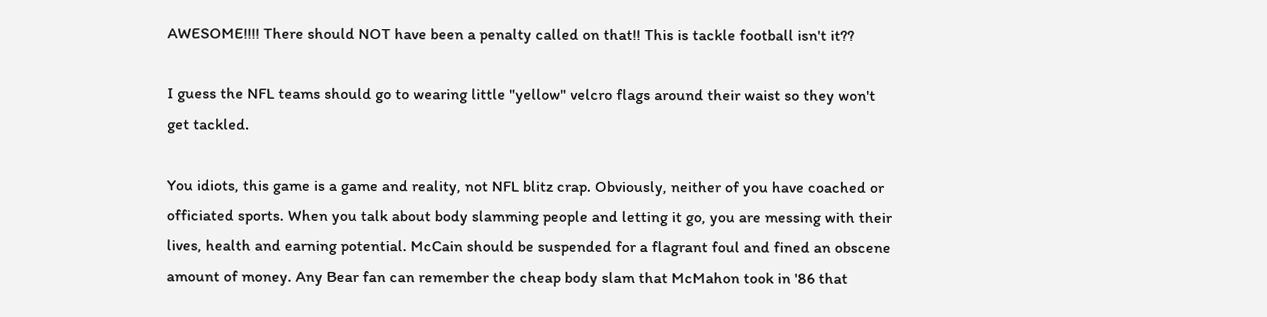AWESOME!!!! There should NOT have been a penalty called on that!! This is tackle football isn't it??

I guess the NFL teams should go to wearing little "yellow" velcro flags around their waist so they won't get tackled.

You idiots, this game is a game and reality, not NFL blitz crap. Obviously, neither of you have coached or officiated sports. When you talk about body slamming people and letting it go, you are messing with their lives, health and earning potential. McCain should be suspended for a flagrant foul and fined an obscene amount of money. Any Bear fan can remember the cheap body slam that McMahon took in '86 that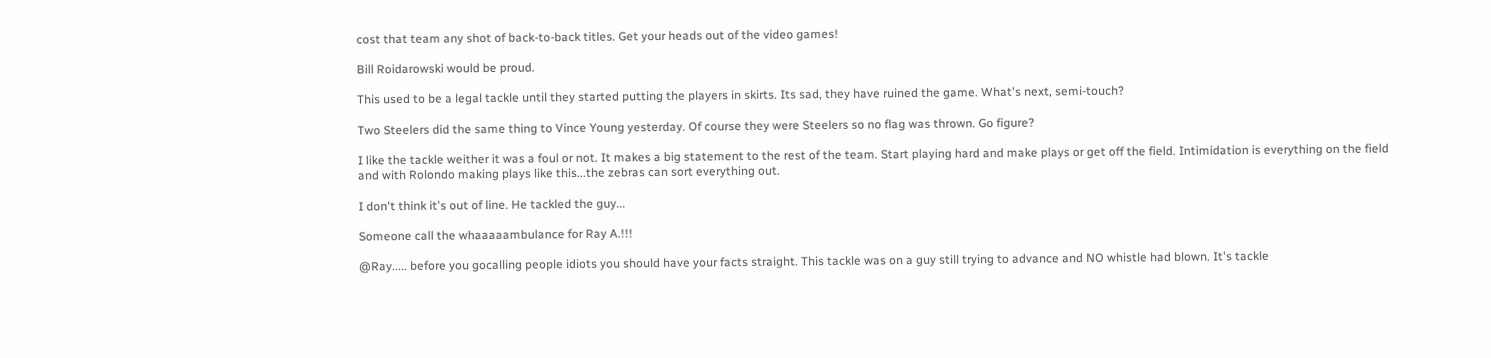cost that team any shot of back-to-back titles. Get your heads out of the video games!

Bill Roidarowski would be proud.

This used to be a legal tackle until they started putting the players in skirts. Its sad, they have ruined the game. What's next, semi-touch?

Two Steelers did the same thing to Vince Young yesterday. Of course they were Steelers so no flag was thrown. Go figure?

I like the tackle weither it was a foul or not. It makes a big statement to the rest of the team. Start playing hard and make plays or get off the field. Intimidation is everything on the field and with Rolondo making plays like this...the zebras can sort everything out.

I don't think it's out of line. He tackled the guy...

Someone call the whaaaaambulance for Ray A.!!!

@Ray..... before you gocalling people idiots you should have your facts straight. This tackle was on a guy still trying to advance and NO whistle had blown. It's tackle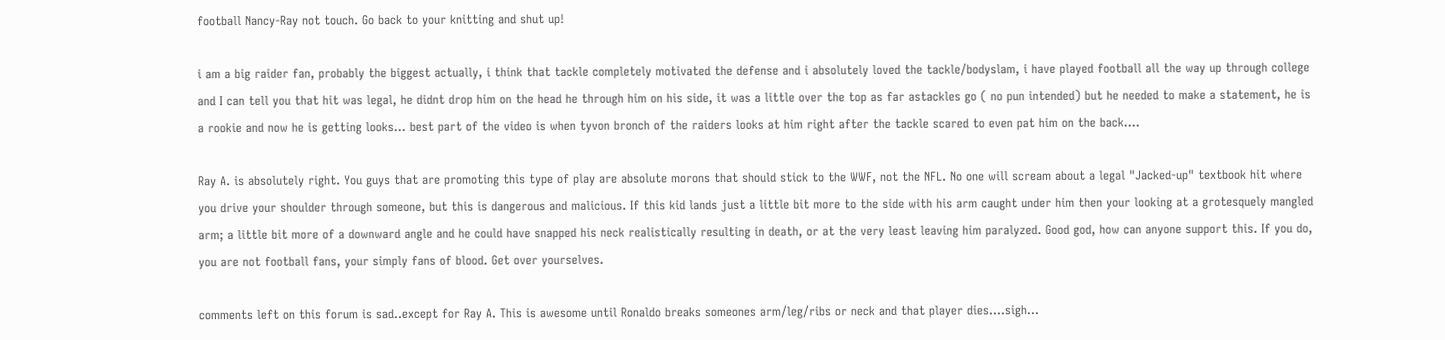football Nancy-Ray not touch. Go back to your knitting and shut up!

i am a big raider fan, probably the biggest actually, i think that tackle completely motivated the defense and i absolutely loved the tackle/bodyslam, i have played football all the way up through college and I can tell you that hit was legal, he didnt drop him on the head he through him on his side, it was a little over the top as far astackles go ( no pun intended) but he needed to make a statement, he is a rookie and now he is getting looks... best part of the video is when tyvon bronch of the raiders looks at him right after the tackle scared to even pat him on the back....

Ray A. is absolutely right. You guys that are promoting this type of play are absolute morons that should stick to the WWF, not the NFL. No one will scream about a legal "Jacked-up" textbook hit where you drive your shoulder through someone, but this is dangerous and malicious. If this kid lands just a little bit more to the side with his arm caught under him then your looking at a grotesquely mangled arm; a little bit more of a downward angle and he could have snapped his neck realistically resulting in death, or at the very least leaving him paralyzed. Good god, how can anyone support this. If you do, you are not football fans, your simply fans of blood. Get over yourselves.

comments left on this forum is sad..except for Ray A. This is awesome until Ronaldo breaks someones arm/leg/ribs or neck and that player dies....sigh...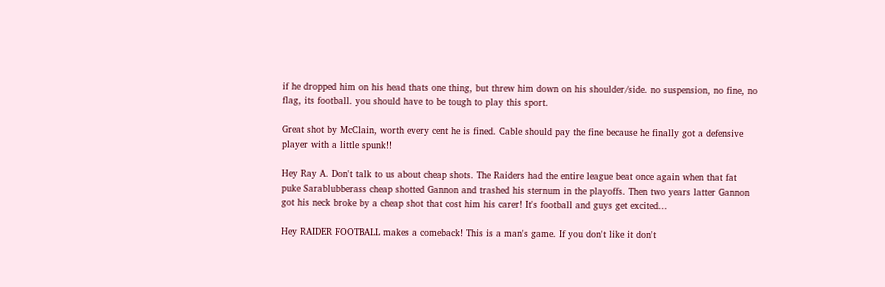if he dropped him on his head thats one thing, but threw him down on his shoulder/side. no suspension, no fine, no flag, its football. you should have to be tough to play this sport.

Great shot by McClain, worth every cent he is fined. Cable should pay the fine because he finally got a defensive player with a little spunk!!

Hey Ray A. Don't talk to us about cheap shots. The Raiders had the entire league beat once again when that fat puke Sarablubberass cheap shotted Gannon and trashed his sternum in the playoffs. Then two years latter Gannon got his neck broke by a cheap shot that cost him his carer! It's football and guys get excited...

Hey RAIDER FOOTBALL makes a comeback! This is a man's game. If you don't like it don't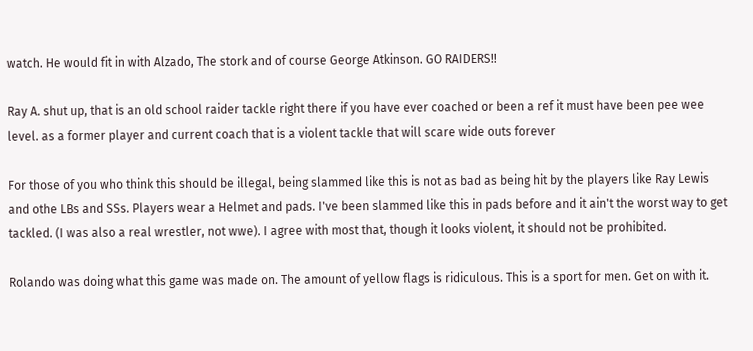watch. He would fit in with Alzado, The stork and of course George Atkinson. GO RAIDERS!!

Ray A. shut up, that is an old school raider tackle right there if you have ever coached or been a ref it must have been pee wee level. as a former player and current coach that is a violent tackle that will scare wide outs forever

For those of you who think this should be illegal, being slammed like this is not as bad as being hit by the players like Ray Lewis and othe LBs and SSs. Players wear a Helmet and pads. I've been slammed like this in pads before and it ain't the worst way to get tackled. (I was also a real wrestler, not wwe). I agree with most that, though it looks violent, it should not be prohibited.

Rolando was doing what this game was made on. The amount of yellow flags is ridiculous. This is a sport for men. Get on with it.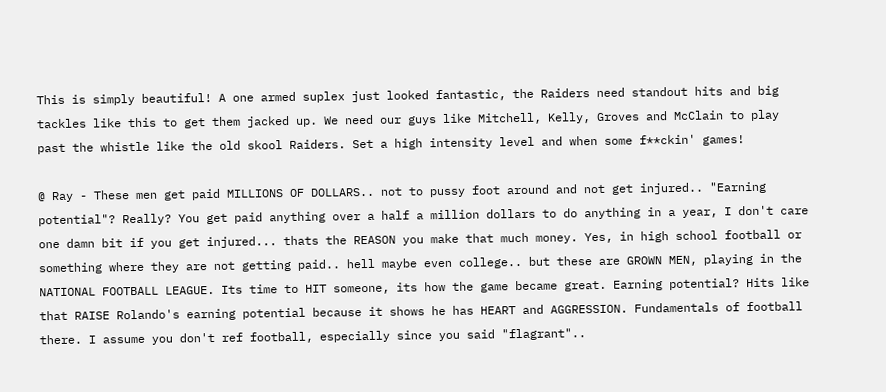This is simply beautiful! A one armed suplex just looked fantastic, the Raiders need standout hits and big tackles like this to get them jacked up. We need our guys like Mitchell, Kelly, Groves and McClain to play past the whistle like the old skool Raiders. Set a high intensity level and when some f**ckin' games!

@ Ray - These men get paid MILLIONS OF DOLLARS.. not to pussy foot around and not get injured.. "Earning potential"? Really? You get paid anything over a half a million dollars to do anything in a year, I don't care one damn bit if you get injured... thats the REASON you make that much money. Yes, in high school football or something where they are not getting paid.. hell maybe even college.. but these are GROWN MEN, playing in the NATIONAL FOOTBALL LEAGUE. Its time to HIT someone, its how the game became great. Earning potential? Hits like that RAISE Rolando's earning potential because it shows he has HEART and AGGRESSION. Fundamentals of football there. I assume you don't ref football, especially since you said "flagrant"..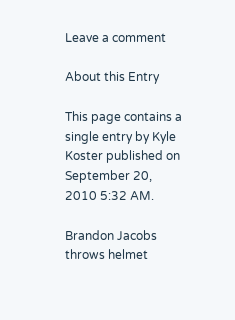Leave a comment

About this Entry

This page contains a single entry by Kyle Koster published on September 20, 2010 5:32 AM.

Brandon Jacobs throws helmet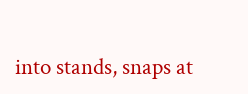into stands, snaps at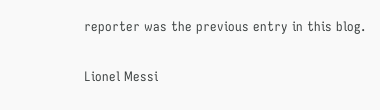reporter was the previous entry in this blog.

Lionel Messi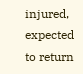injured, expected to return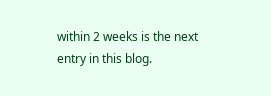within 2 weeks is the next entry in this blog.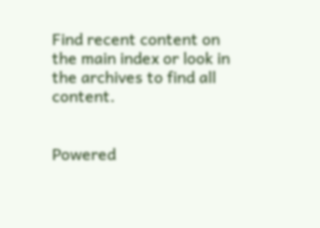Find recent content on the main index or look in the archives to find all content.


Powered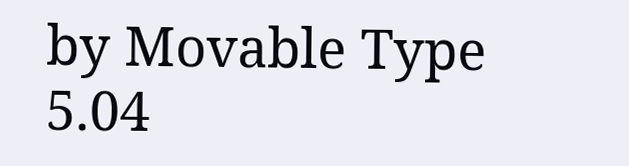by Movable Type 5.04